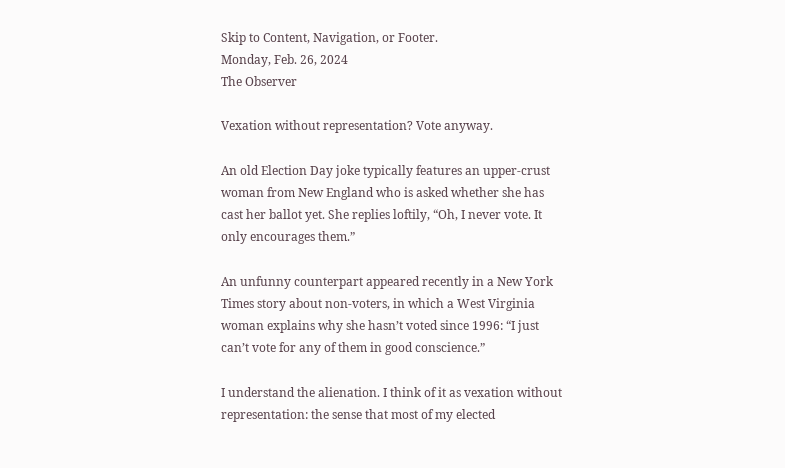Skip to Content, Navigation, or Footer.
Monday, Feb. 26, 2024
The Observer

Vexation without representation? Vote anyway.

An old Election Day joke typically features an upper-crust woman from New England who is asked whether she has cast her ballot yet. She replies loftily, “Oh, I never vote. It only encourages them.”

An unfunny counterpart appeared recently in a New York Times story about non-voters, in which a West Virginia woman explains why she hasn’t voted since 1996: “I just can’t vote for any of them in good conscience.”

I understand the alienation. I think of it as vexation without representation: the sense that most of my elected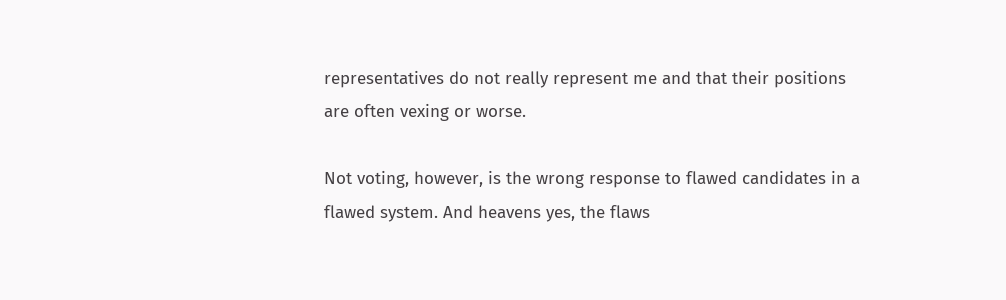representatives do not really represent me and that their positions are often vexing or worse.

Not voting, however, is the wrong response to flawed candidates in a flawed system. And heavens yes, the flaws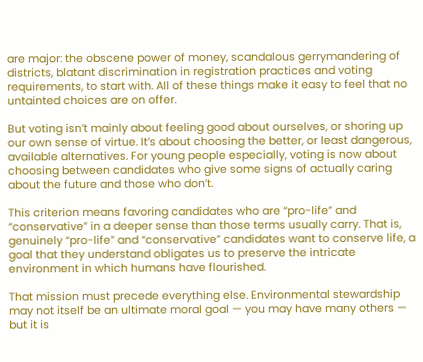are major: the obscene power of money, scandalous gerrymandering of districts, blatant discrimination in registration practices and voting requirements, to start with. All of these things make it easy to feel that no untainted choices are on offer.

But voting isn’t mainly about feeling good about ourselves, or shoring up our own sense of virtue. It’s about choosing the better, or least dangerous, available alternatives. For young people especially, voting is now about choosing between candidates who give some signs of actually caring about the future and those who don’t.

This criterion means favoring candidates who are “pro-life” and “conservative” in a deeper sense than those terms usually carry. That is, genuinely “pro-life” and “conservative” candidates want to conserve life, a goal that they understand obligates us to preserve the intricate environment in which humans have flourished.

That mission must precede everything else. Environmental stewardship may not itself be an ultimate moral goal — you may have many others — but it is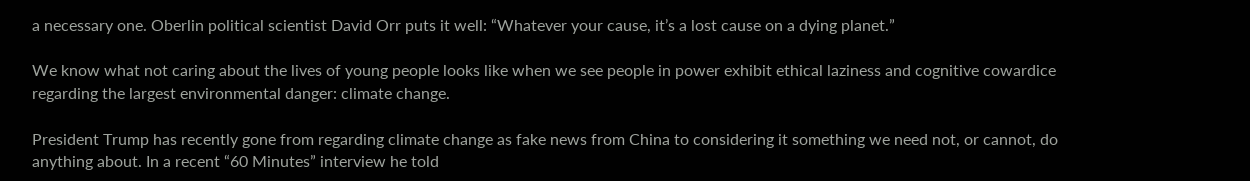a necessary one. Oberlin political scientist David Orr puts it well: “Whatever your cause, it’s a lost cause on a dying planet.”

We know what not caring about the lives of young people looks like when we see people in power exhibit ethical laziness and cognitive cowardice regarding the largest environmental danger: climate change.

President Trump has recently gone from regarding climate change as fake news from China to considering it something we need not, or cannot, do anything about. In a recent “60 Minutes” interview he told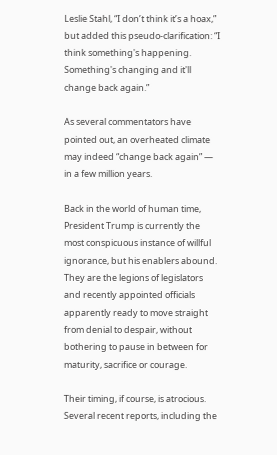Leslie Stahl, “I don’t think it’s a hoax,” but added this pseudo-clarification: “I think something's happening. Something's changing and it'll change back again.”

As several commentators have pointed out, an overheated climate may indeed “change back again” — in a few million years.

Back in the world of human time, President Trump is currently the most conspicuous instance of willful ignorance, but his enablers abound. They are the legions of legislators and recently appointed officials apparently ready to move straight from denial to despair, without bothering to pause in between for maturity, sacrifice or courage.

Their timing, if course, is atrocious. Several recent reports, including the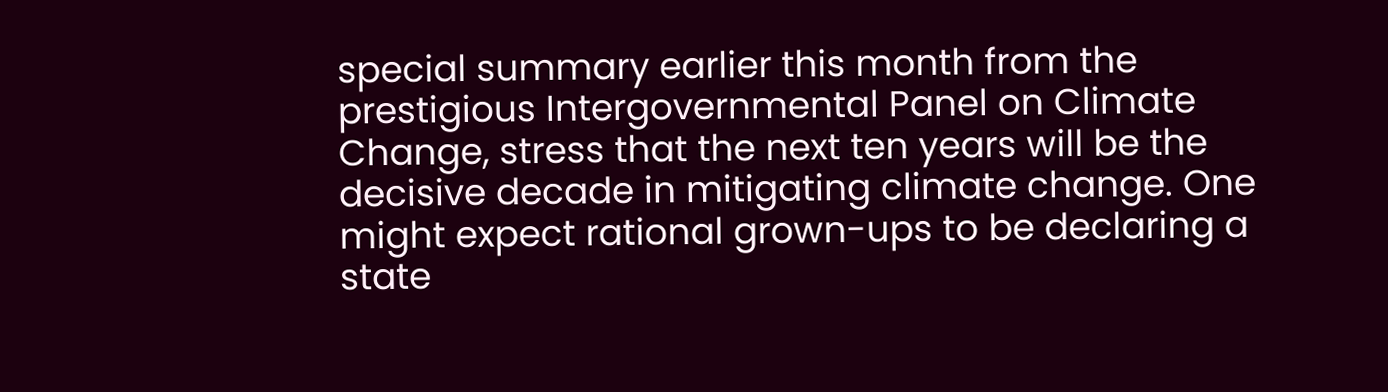special summary earlier this month from the prestigious Intergovernmental Panel on Climate Change, stress that the next ten years will be the decisive decade in mitigating climate change. One might expect rational grown-ups to be declaring a state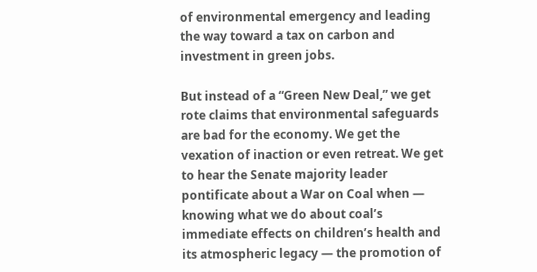of environmental emergency and leading the way toward a tax on carbon and investment in green jobs.

But instead of a “Green New Deal,” we get rote claims that environmental safeguards are bad for the economy. We get the vexation of inaction or even retreat. We get to hear the Senate majority leader pontificate about a War on Coal when — knowing what we do about coal’s immediate effects on children’s health and its atmospheric legacy — the promotion of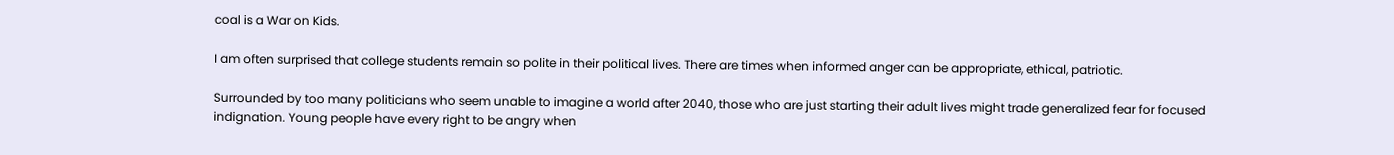coal is a War on Kids.

I am often surprised that college students remain so polite in their political lives. There are times when informed anger can be appropriate, ethical, patriotic.

Surrounded by too many politicians who seem unable to imagine a world after 2040, those who are just starting their adult lives might trade generalized fear for focused indignation. Young people have every right to be angry when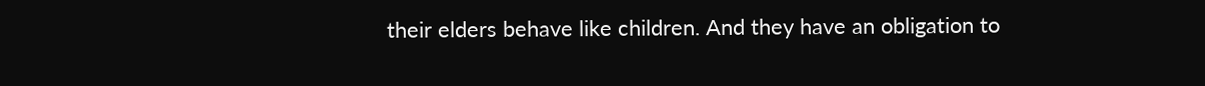their elders behave like children. And they have an obligation to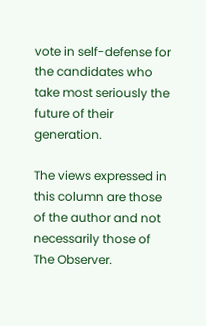vote in self-defense for the candidates who take most seriously the future of their generation.

The views expressed in this column are those of the author and not necessarily those of The Observer.